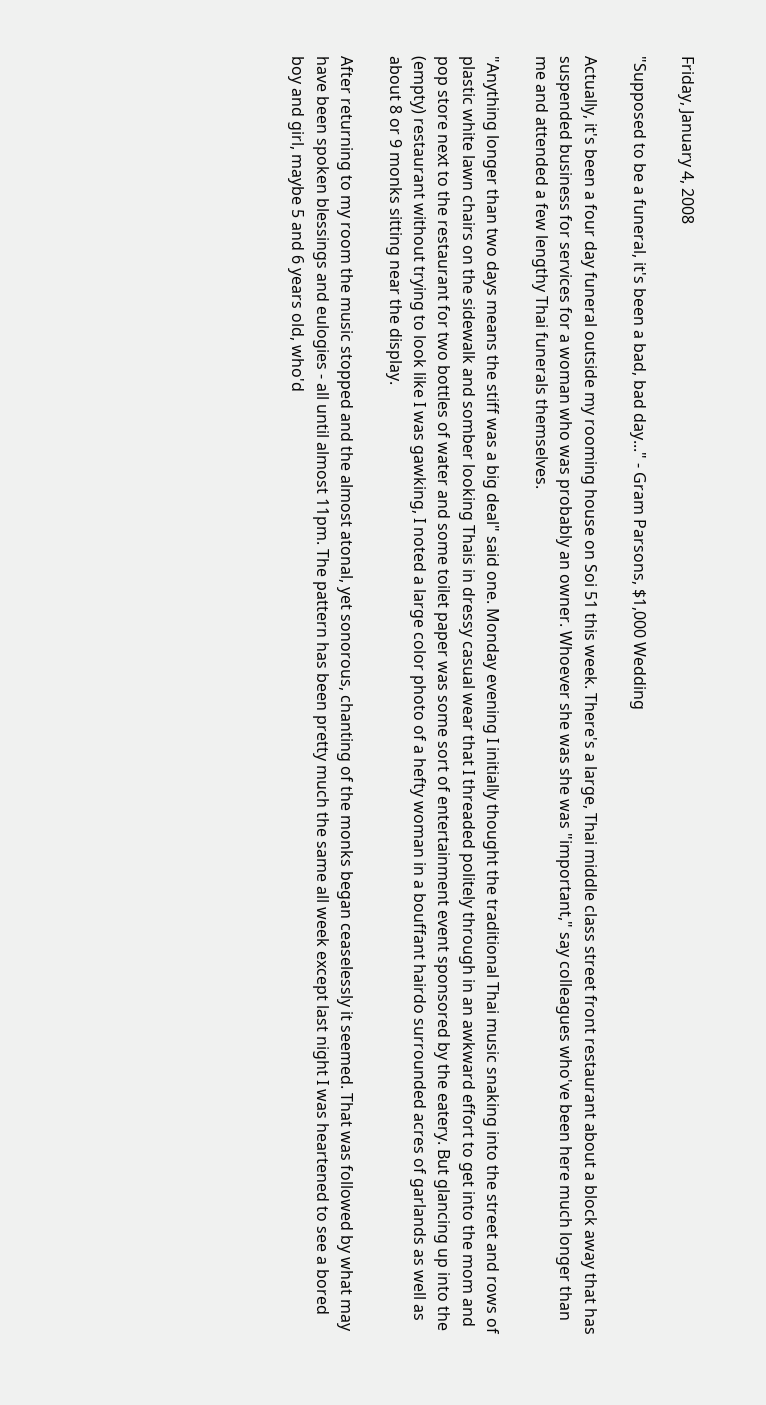Friday, January 4, 2008

"Supposed to be a funeral, it's been a bad, bad day..." - Gram Parsons, $1,000 Wedding

Actually, it's been a four day funeral outside my rooming house on Soi 51 this week. There's a large, Thai middle class street front restaurant about a block away that has suspended business for services for a woman who was probably an owner. Whoever she was she was "important," say colleagues who've been here much longer than me and attended a few lengthy Thai funerals themselves.

"Anything longer than two days means the stiff was a big deal" said one. Monday evening I initially thought the traditional Thai music snaking into the street and rows of plastic white lawn chairs on the sidewalk and somber looking Thais in dressy casual wear that I threaded politely through in an awkward effort to get into the mom and pop store next to the restaurant for two bottles of water and some toilet paper was some sort of entertainment event sponsored by the eatery. But glancing up into the (empty) restaurant without trying to look like I was gawking, I noted a large color photo of a hefty woman in a bouffant hairdo surrounded acres of garlands as well as about 8 or 9 monks sitting near the display.

After returning to my room the music stopped and the almost atonal, yet sonorous, chanting of the monks began ceaselessly it seemed. That was followed by what may have been spoken blessings and eulogies - all until almost 11pm. The pattern has been pretty much the same all week except last night I was heartened to see a bored boy and girl, maybe 5 and 6 years old, who'd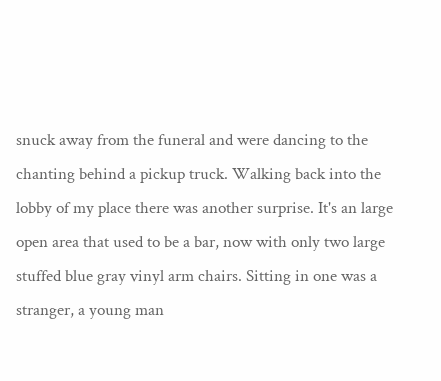snuck away from the funeral and were dancing to the chanting behind a pickup truck. Walking back into the lobby of my place there was another surprise. It's an large open area that used to be a bar, now with only two large stuffed blue gray vinyl arm chairs. Sitting in one was a stranger, a young man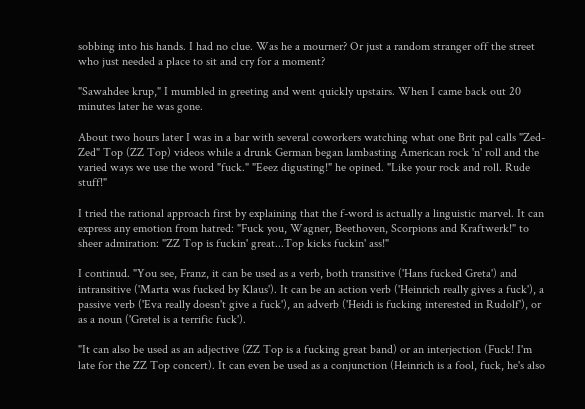sobbing into his hands. I had no clue. Was he a mourner? Or just a random stranger off the street who just needed a place to sit and cry for a moment?

"Sawahdee krup," I mumbled in greeting and went quickly upstairs. When I came back out 20 minutes later he was gone.

About two hours later I was in a bar with several coworkers watching what one Brit pal calls "Zed-Zed" Top (ZZ Top) videos while a drunk German began lambasting American rock 'n' roll and the varied ways we use the word "fuck." "Eeez digusting!" he opined. "Like your rock and roll. Rude stuff!"

I tried the rational approach first by explaining that the f-word is actually a linguistic marvel. It can express any emotion from hatred: "Fuck you, Wagner, Beethoven, Scorpions and Kraftwerk!" to sheer admiration: "ZZ Top is fuckin' great...Top kicks fuckin' ass!"

I continud. "You see, Franz, it can be used as a verb, both transitive ('Hans fucked Greta') and intransitive ('Marta was fucked by Klaus'). It can be an action verb ('Heinrich really gives a fuck'), a passive verb ('Eva really doesn't give a fuck'), an adverb ('Heidi is fucking interested in Rudolf'), or as a noun ('Gretel is a terrific fuck').

"It can also be used as an adjective (ZZ Top is a fucking great band) or an interjection (Fuck! I'm late for the ZZ Top concert). It can even be used as a conjunction (Heinrich is a fool, fuck, he's also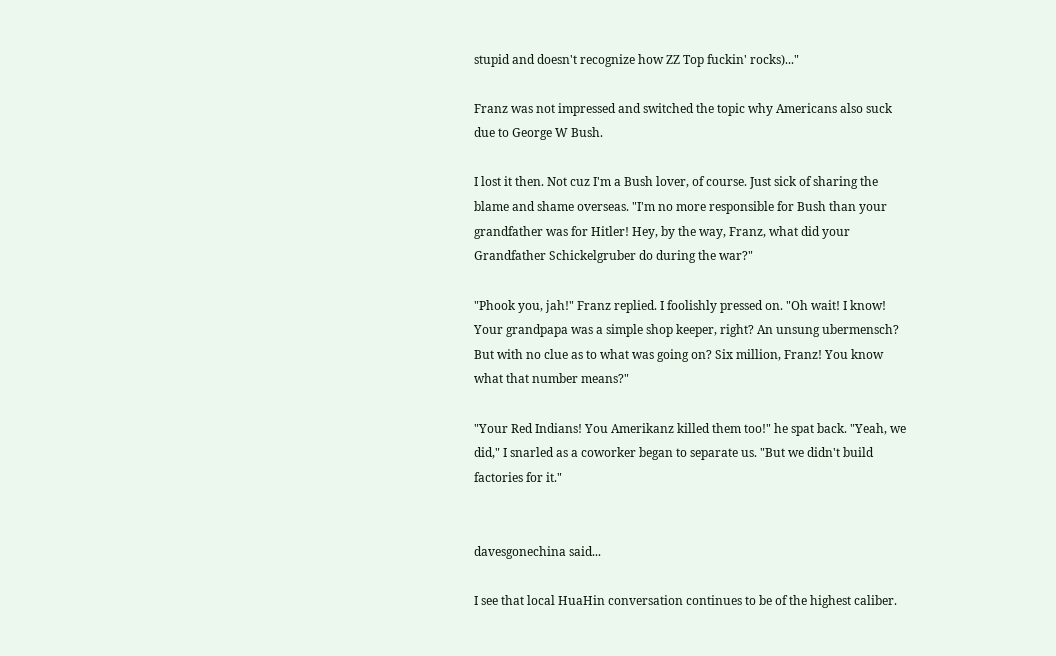stupid and doesn't recognize how ZZ Top fuckin' rocks)..."

Franz was not impressed and switched the topic why Americans also suck due to George W Bush.

I lost it then. Not cuz I'm a Bush lover, of course. Just sick of sharing the blame and shame overseas. "I'm no more responsible for Bush than your grandfather was for Hitler! Hey, by the way, Franz, what did your Grandfather Schickelgruber do during the war?"

"Phook you, jah!" Franz replied. I foolishly pressed on. "Oh wait! I know! Your grandpapa was a simple shop keeper, right? An unsung ubermensch? But with no clue as to what was going on? Six million, Franz! You know what that number means?"

"Your Red Indians! You Amerikanz killed them too!" he spat back. "Yeah, we did," I snarled as a coworker began to separate us. "But we didn't build factories for it."


davesgonechina said...

I see that local HuaHin conversation continues to be of the highest caliber.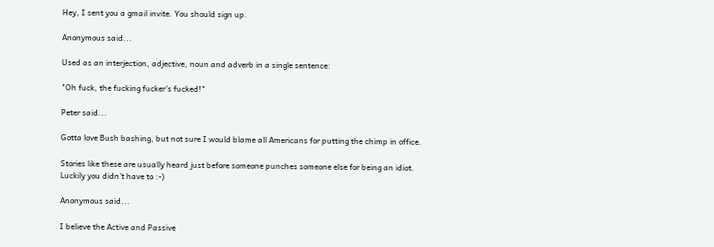Hey, I sent you a gmail invite. You should sign up.

Anonymous said...

Used as an interjection, adjective, noun and adverb in a single sentence:

"Oh fuck, the fucking fucker's fucked!"

Peter said...

Gotta love Bush bashing, but not sure I would blame all Americans for putting the chimp in office.

Stories like these are usually heard just before someone punches someone else for being an idiot. Luckily you didn't have to :-)

Anonymous said...

I believe the Active and Passive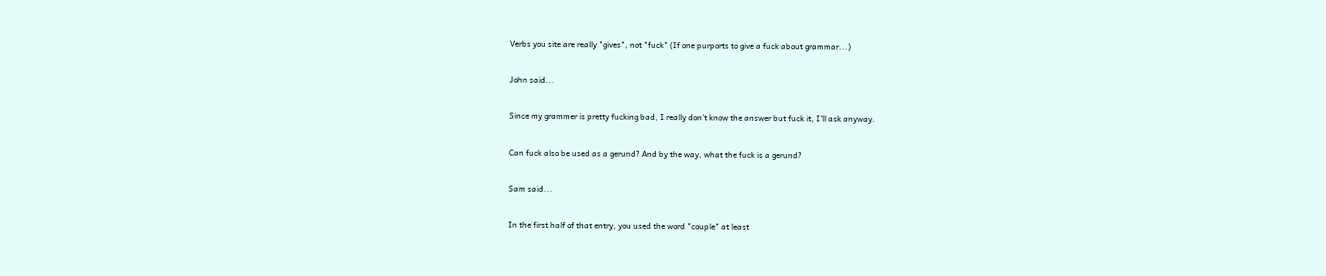Verbs you site are really "gives", not "fuck" (If one purports to give a fuck about grammar...)

John said...

Since my grammer is pretty fucking bad, I really don't know the answer but fuck it, I'll ask anyway.

Can fuck also be used as a gerund? And by the way, what the fuck is a gerund?

Sam said...

In the first half of that entry, you used the word "couple" at least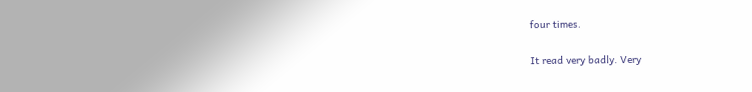four times.

It read very badly. Very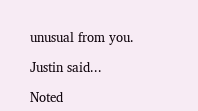unusual from you.

Justin said...

Noted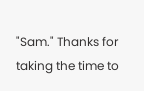"Sam." Thanks for taking the time to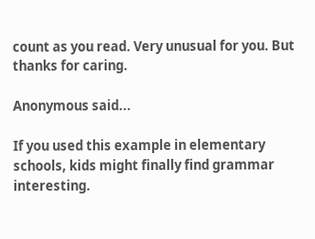count as you read. Very unusual for you. But thanks for caring.

Anonymous said...

If you used this example in elementary schools, kids might finally find grammar interesting.